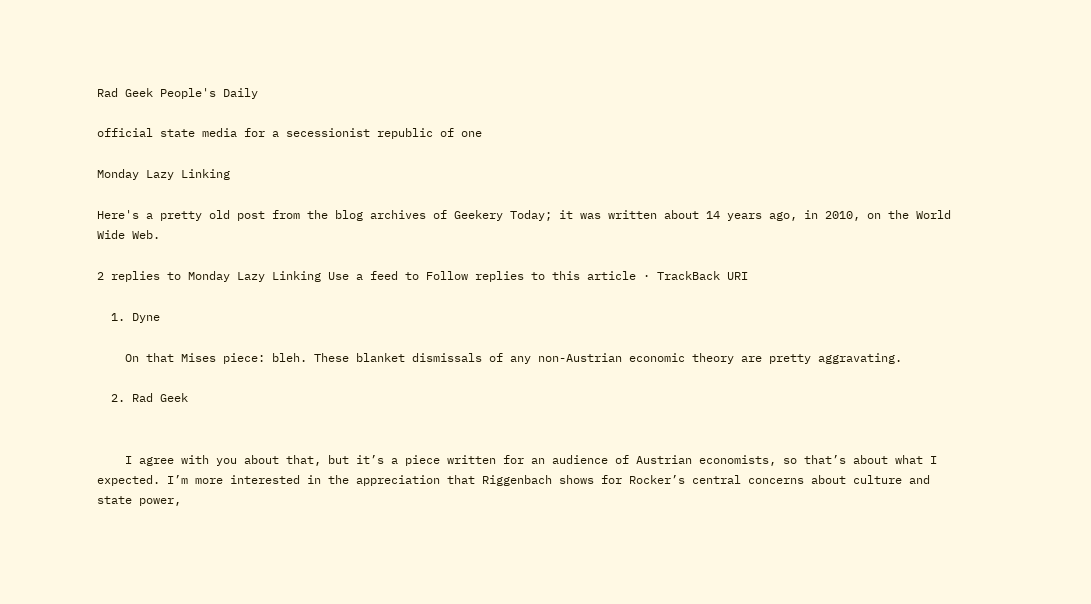Rad Geek People's Daily

official state media for a secessionist republic of one

Monday Lazy Linking

Here's a pretty old post from the blog archives of Geekery Today; it was written about 14 years ago, in 2010, on the World Wide Web.

2 replies to Monday Lazy Linking Use a feed to Follow replies to this article · TrackBack URI

  1. Dyne

    On that Mises piece: bleh. These blanket dismissals of any non-Austrian economic theory are pretty aggravating.

  2. Rad Geek


    I agree with you about that, but it’s a piece written for an audience of Austrian economists, so that’s about what I expected. I’m more interested in the appreciation that Riggenbach shows for Rocker’s central concerns about culture and state power,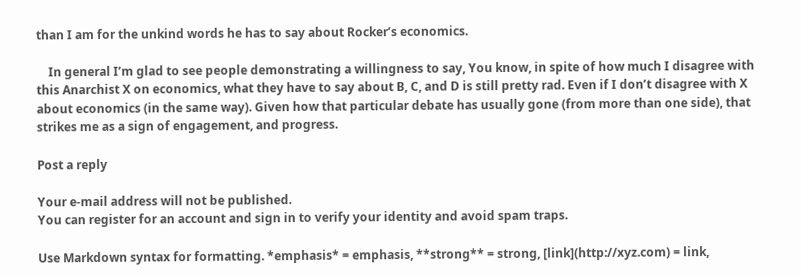than I am for the unkind words he has to say about Rocker’s economics.

    In general I’m glad to see people demonstrating a willingness to say, You know, in spite of how much I disagree with this Anarchist X on economics, what they have to say about B, C, and D is still pretty rad. Even if I don’t disagree with X about economics (in the same way). Given how that particular debate has usually gone (from more than one side), that strikes me as a sign of engagement, and progress.

Post a reply

Your e-mail address will not be published.
You can register for an account and sign in to verify your identity and avoid spam traps.

Use Markdown syntax for formatting. *emphasis* = emphasis, **strong** = strong, [link](http://xyz.com) = link,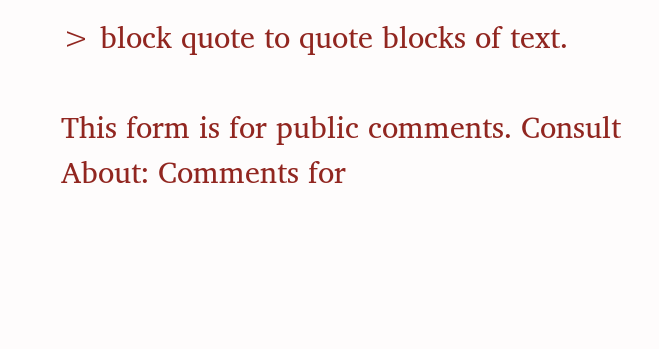> block quote to quote blocks of text.

This form is for public comments. Consult About: Comments for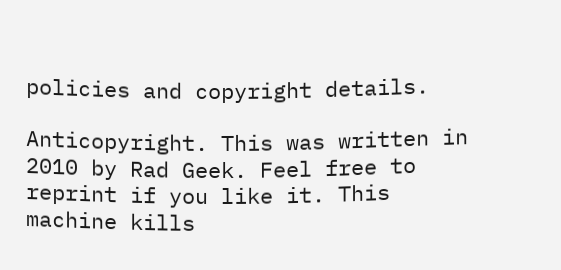policies and copyright details.

Anticopyright. This was written in 2010 by Rad Geek. Feel free to reprint if you like it. This machine kills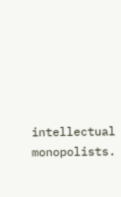intellectual monopolists.